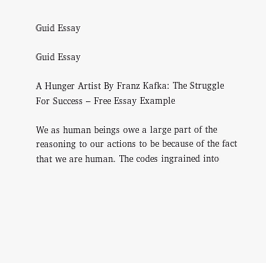Guid Essay

Guid Essay

A Hunger Artist By Franz Kafka: The Struggle For Success – Free Essay Example

We as human beings owe a large part of the reasoning to our actions to be because of the fact that we are human. The codes ingrained into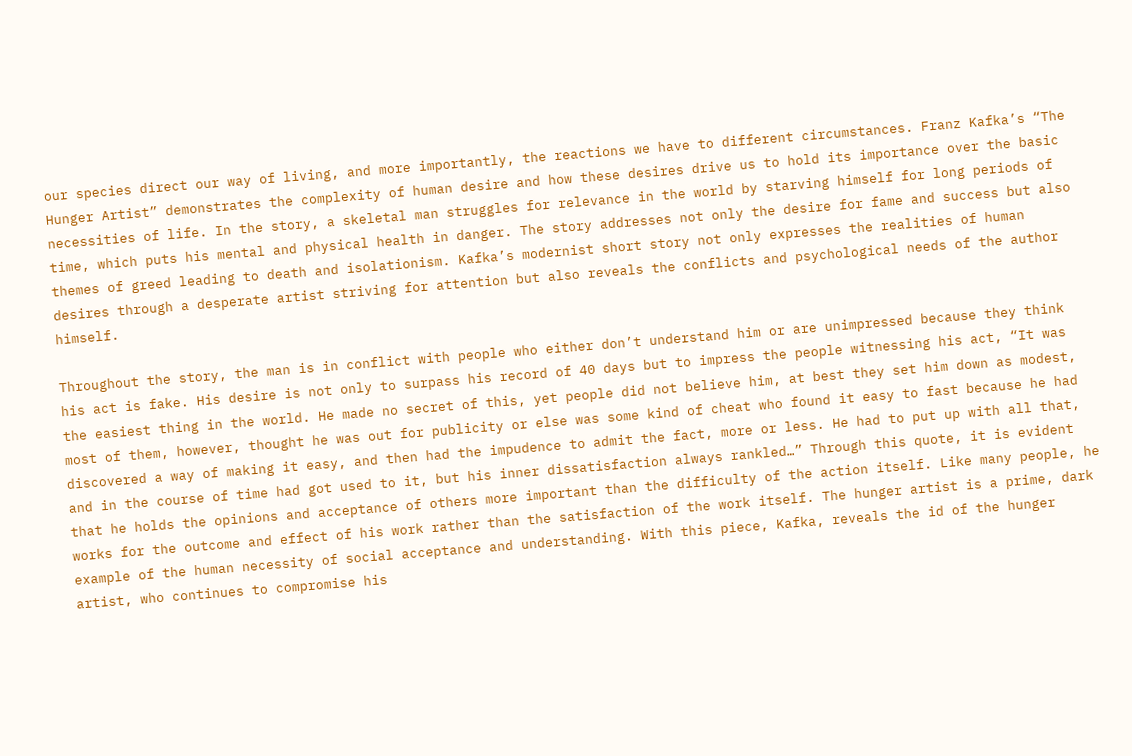our species direct our way of living, and more importantly, the reactions we have to different circumstances. Franz Kafka’s “The Hunger Artist” demonstrates the complexity of human desire and how these desires drive us to hold its importance over the basic necessities of life. In the story, a skeletal man struggles for relevance in the world by starving himself for long periods of time, which puts his mental and physical health in danger. The story addresses not only the desire for fame and success but also themes of greed leading to death and isolationism. Kafka’s modernist short story not only expresses the realities of human desires through a desperate artist striving for attention but also reveals the conflicts and psychological needs of the author himself.

Throughout the story, the man is in conflict with people who either don’t understand him or are unimpressed because they think his act is fake. His desire is not only to surpass his record of 40 days but to impress the people witnessing his act, “It was the easiest thing in the world. He made no secret of this, yet people did not believe him, at best they set him down as modest, most of them, however, thought he was out for publicity or else was some kind of cheat who found it easy to fast because he had discovered a way of making it easy, and then had the impudence to admit the fact, more or less. He had to put up with all that, and in the course of time had got used to it, but his inner dissatisfaction always rankled…” Through this quote, it is evident that he holds the opinions and acceptance of others more important than the difficulty of the action itself. Like many people, he works for the outcome and effect of his work rather than the satisfaction of the work itself. The hunger artist is a prime, dark example of the human necessity of social acceptance and understanding. With this piece, Kafka, reveals the id of the hunger artist, who continues to compromise his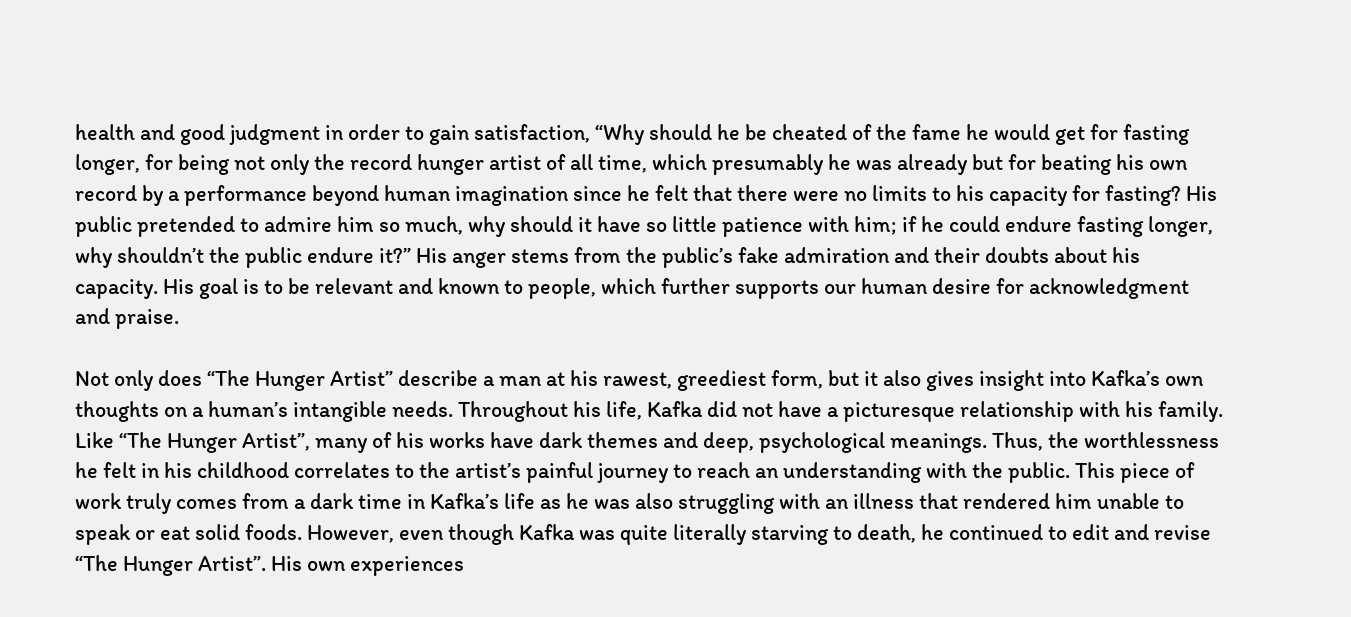health and good judgment in order to gain satisfaction, “Why should he be cheated of the fame he would get for fasting longer, for being not only the record hunger artist of all time, which presumably he was already but for beating his own record by a performance beyond human imagination since he felt that there were no limits to his capacity for fasting? His public pretended to admire him so much, why should it have so little patience with him; if he could endure fasting longer, why shouldn’t the public endure it?” His anger stems from the public’s fake admiration and their doubts about his capacity. His goal is to be relevant and known to people, which further supports our human desire for acknowledgment and praise.

Not only does “The Hunger Artist” describe a man at his rawest, greediest form, but it also gives insight into Kafka’s own thoughts on a human’s intangible needs. Throughout his life, Kafka did not have a picturesque relationship with his family. Like “The Hunger Artist”, many of his works have dark themes and deep, psychological meanings. Thus, the worthlessness he felt in his childhood correlates to the artist’s painful journey to reach an understanding with the public. This piece of work truly comes from a dark time in Kafka’s life as he was also struggling with an illness that rendered him unable to speak or eat solid foods. However, even though Kafka was quite literally starving to death, he continued to edit and revise “The Hunger Artist”. His own experiences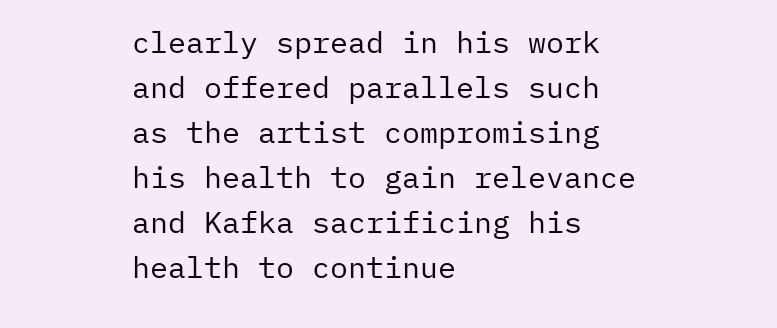clearly spread in his work and offered parallels such as the artist compromising his health to gain relevance and Kafka sacrificing his health to continue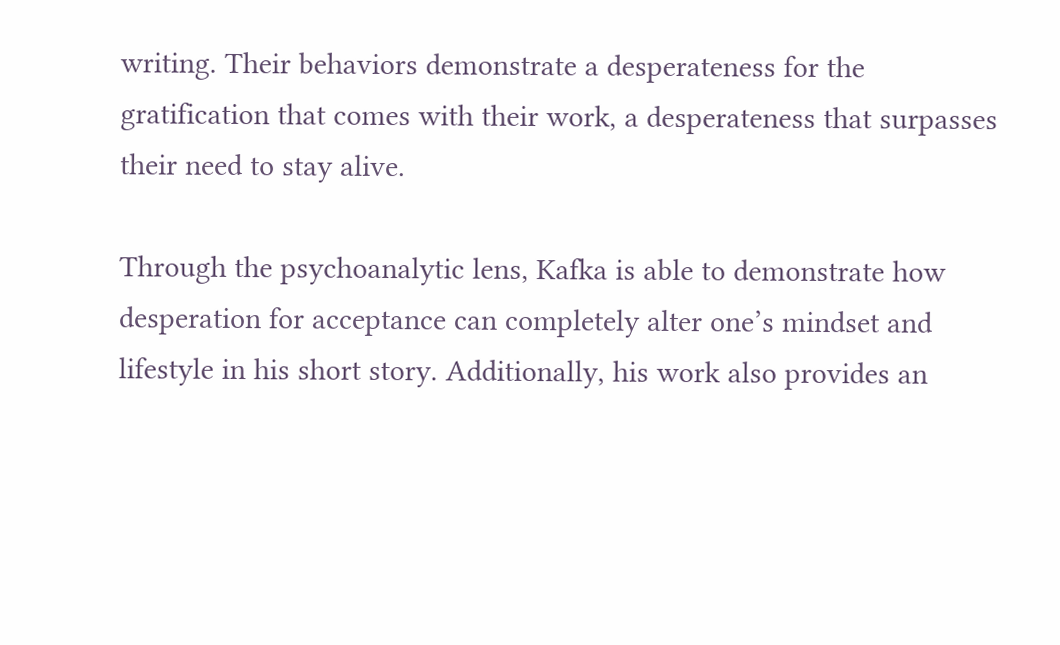writing. Their behaviors demonstrate a desperateness for the gratification that comes with their work, a desperateness that surpasses their need to stay alive.

Through the psychoanalytic lens, Kafka is able to demonstrate how desperation for acceptance can completely alter one’s mindset and lifestyle in his short story. Additionally, his work also provides an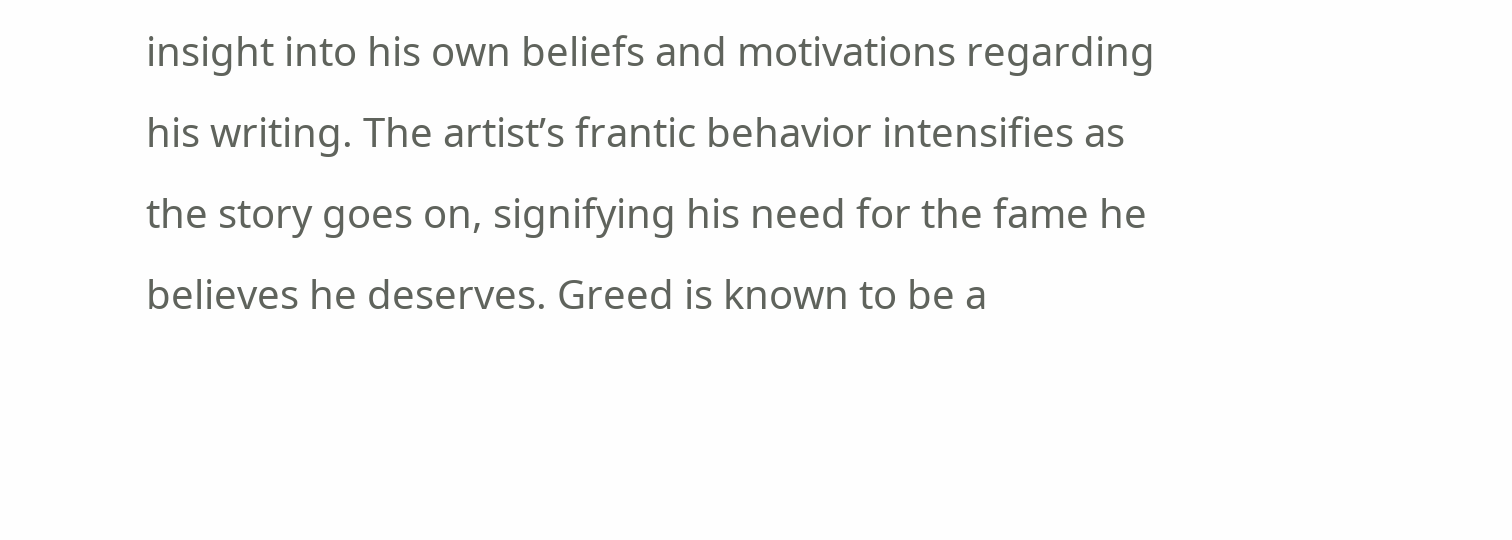insight into his own beliefs and motivations regarding his writing. The artist’s frantic behavior intensifies as the story goes on, signifying his need for the fame he believes he deserves. Greed is known to be a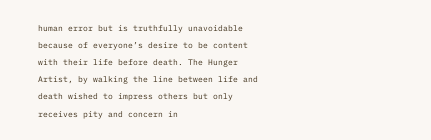human error but is truthfully unavoidable because of everyone’s desire to be content with their life before death. The Hunger Artist, by walking the line between life and death wished to impress others but only receives pity and concern in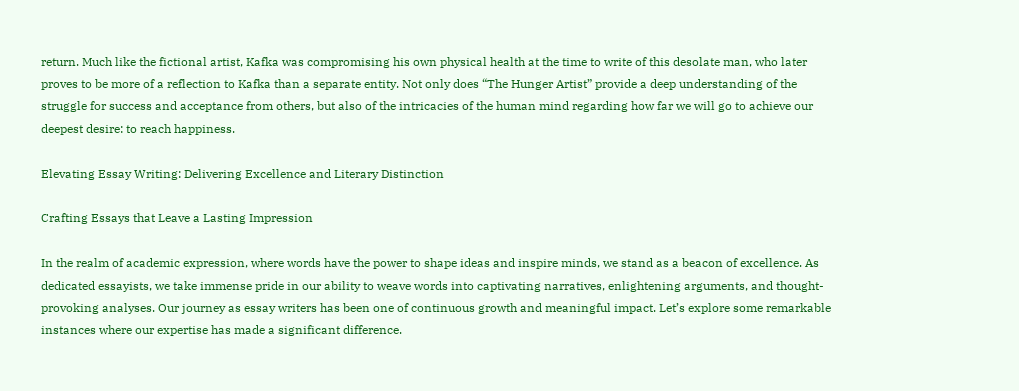return. Much like the fictional artist, Kafka was compromising his own physical health at the time to write of this desolate man, who later proves to be more of a reflection to Kafka than a separate entity. Not only does “The Hunger Artist” provide a deep understanding of the struggle for success and acceptance from others, but also of the intricacies of the human mind regarding how far we will go to achieve our deepest desire: to reach happiness.

Elevating Essay Writing: Delivering Excellence and Literary Distinction

Crafting Essays that Leave a Lasting Impression

In the realm of academic expression, where words have the power to shape ideas and inspire minds, we stand as a beacon of excellence. As dedicated essayists, we take immense pride in our ability to weave words into captivating narratives, enlightening arguments, and thought-provoking analyses. Our journey as essay writers has been one of continuous growth and meaningful impact. Let’s explore some remarkable instances where our expertise has made a significant difference.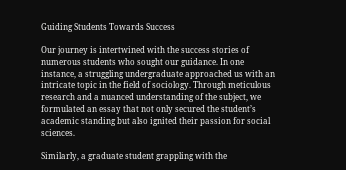Guiding Students Towards Success

Our journey is intertwined with the success stories of numerous students who sought our guidance. In one instance, a struggling undergraduate approached us with an intricate topic in the field of sociology. Through meticulous research and a nuanced understanding of the subject, we formulated an essay that not only secured the student’s academic standing but also ignited their passion for social sciences.

Similarly, a graduate student grappling with the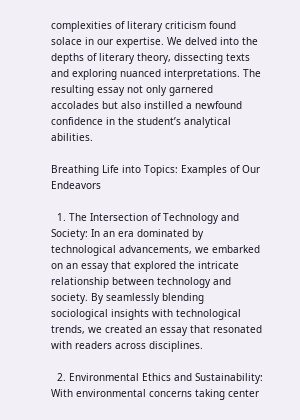complexities of literary criticism found solace in our expertise. We delved into the depths of literary theory, dissecting texts and exploring nuanced interpretations. The resulting essay not only garnered accolades but also instilled a newfound confidence in the student’s analytical abilities.

Breathing Life into Topics: Examples of Our Endeavors

  1. The Intersection of Technology and Society: In an era dominated by technological advancements, we embarked on an essay that explored the intricate relationship between technology and society. By seamlessly blending sociological insights with technological trends, we created an essay that resonated with readers across disciplines.

  2. Environmental Ethics and Sustainability: With environmental concerns taking center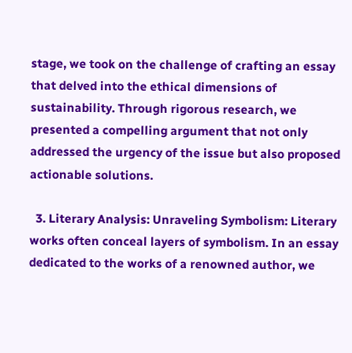stage, we took on the challenge of crafting an essay that delved into the ethical dimensions of sustainability. Through rigorous research, we presented a compelling argument that not only addressed the urgency of the issue but also proposed actionable solutions.

  3. Literary Analysis: Unraveling Symbolism: Literary works often conceal layers of symbolism. In an essay dedicated to the works of a renowned author, we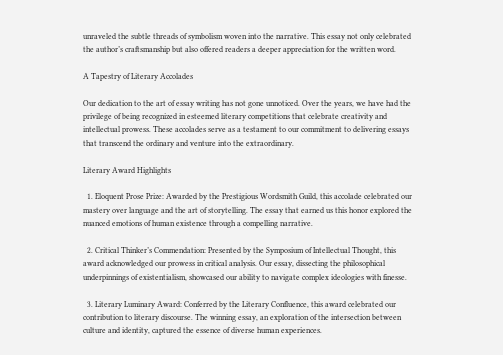unraveled the subtle threads of symbolism woven into the narrative. This essay not only celebrated the author’s craftsmanship but also offered readers a deeper appreciation for the written word.

A Tapestry of Literary Accolades

Our dedication to the art of essay writing has not gone unnoticed. Over the years, we have had the privilege of being recognized in esteemed literary competitions that celebrate creativity and intellectual prowess. These accolades serve as a testament to our commitment to delivering essays that transcend the ordinary and venture into the extraordinary.

Literary Award Highlights

  1. Eloquent Prose Prize: Awarded by the Prestigious Wordsmith Guild, this accolade celebrated our mastery over language and the art of storytelling. The essay that earned us this honor explored the nuanced emotions of human existence through a compelling narrative.

  2. Critical Thinker’s Commendation: Presented by the Symposium of Intellectual Thought, this award acknowledged our prowess in critical analysis. Our essay, dissecting the philosophical underpinnings of existentialism, showcased our ability to navigate complex ideologies with finesse.

  3. Literary Luminary Award: Conferred by the Literary Confluence, this award celebrated our contribution to literary discourse. The winning essay, an exploration of the intersection between culture and identity, captured the essence of diverse human experiences.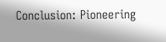Conclusion: Pioneering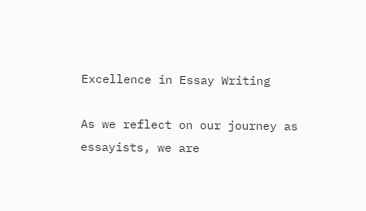Excellence in Essay Writing

As we reflect on our journey as essayists, we are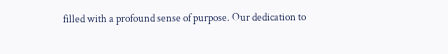filled with a profound sense of purpose. Our dedication to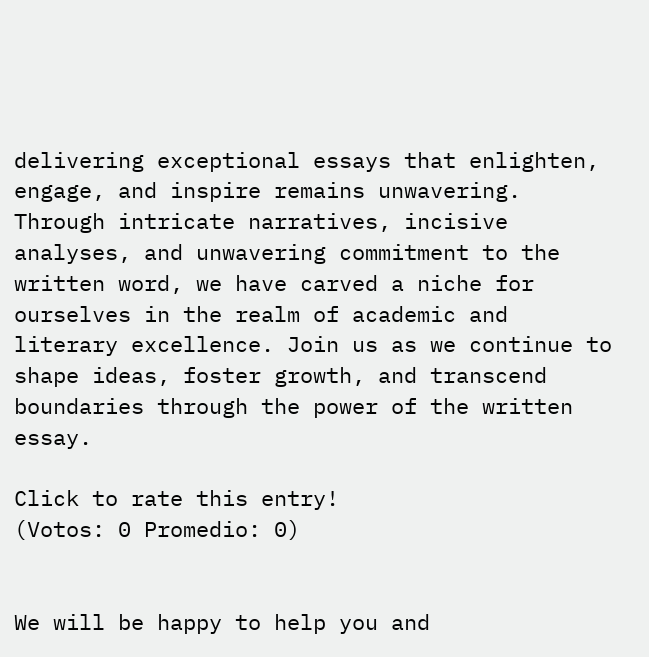delivering exceptional essays that enlighten, engage, and inspire remains unwavering. Through intricate narratives, incisive analyses, and unwavering commitment to the written word, we have carved a niche for ourselves in the realm of academic and literary excellence. Join us as we continue to shape ideas, foster growth, and transcend boundaries through the power of the written essay.

Click to rate this entry!
(Votos: 0 Promedio: 0)


We will be happy to help you and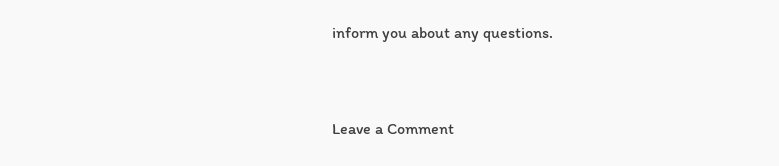inform you about any questions.


Leave a Comment